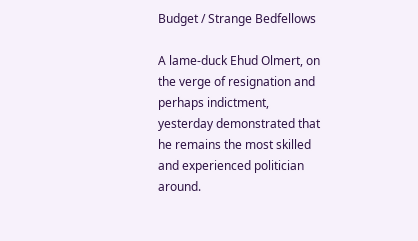Budget / Strange Bedfellows

A lame-duck Ehud Olmert, on the verge of resignation and perhaps indictment, yesterday demonstrated that he remains the most skilled and experienced politician around.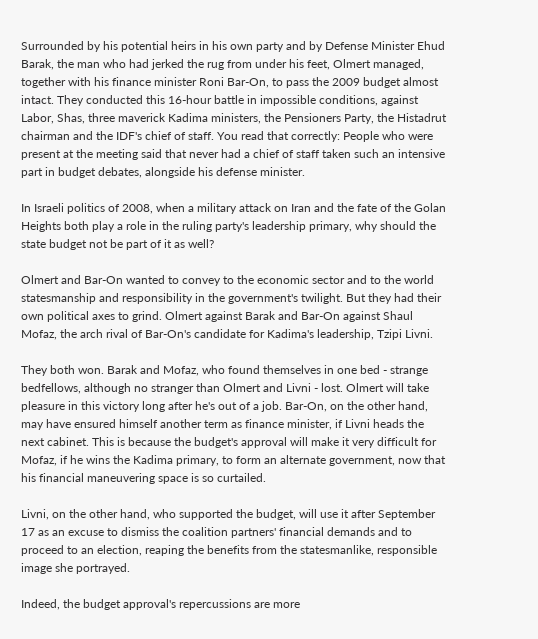Surrounded by his potential heirs in his own party and by Defense Minister Ehud Barak, the man who had jerked the rug from under his feet, Olmert managed, together with his finance minister Roni Bar-On, to pass the 2009 budget almost intact. They conducted this 16-hour battle in impossible conditions, against Labor, Shas, three maverick Kadima ministers, the Pensioners Party, the Histadrut chairman and the IDF's chief of staff. You read that correctly: People who were present at the meeting said that never had a chief of staff taken such an intensive part in budget debates, alongside his defense minister.

In Israeli politics of 2008, when a military attack on Iran and the fate of the Golan Heights both play a role in the ruling party's leadership primary, why should the state budget not be part of it as well?

Olmert and Bar-On wanted to convey to the economic sector and to the world statesmanship and responsibility in the government's twilight. But they had their own political axes to grind. Olmert against Barak and Bar-On against Shaul Mofaz, the arch rival of Bar-On's candidate for Kadima's leadership, Tzipi Livni.

They both won. Barak and Mofaz, who found themselves in one bed - strange bedfellows, although no stranger than Olmert and Livni - lost. Olmert will take pleasure in this victory long after he's out of a job. Bar-On, on the other hand, may have ensured himself another term as finance minister, if Livni heads the next cabinet. This is because the budget's approval will make it very difficult for Mofaz, if he wins the Kadima primary, to form an alternate government, now that his financial maneuvering space is so curtailed.

Livni, on the other hand, who supported the budget, will use it after September 17 as an excuse to dismiss the coalition partners' financial demands and to proceed to an election, reaping the benefits from the statesmanlike, responsible image she portrayed.

Indeed, the budget approval's repercussions are more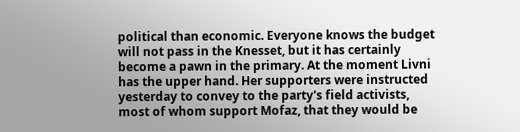political than economic. Everyone knows the budget will not pass in the Knesset, but it has certainly become a pawn in the primary. At the moment Livni has the upper hand. Her supporters were instructed yesterday to convey to the party's field activists, most of whom support Mofaz, that they would be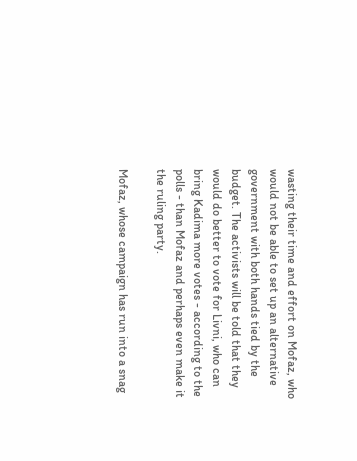wasting their time and effort on Mofaz, who would not be able to set up an alternative government with both hands tied by the budget. The activists will be told that they would do better to vote for Livni, who can bring Kadima more votes - according to the polls - than Mofaz and perhaps even make it the ruling party.

Mofaz, whose campaign has run into a snag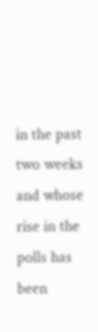in the past two weeks and whose rise in the polls has been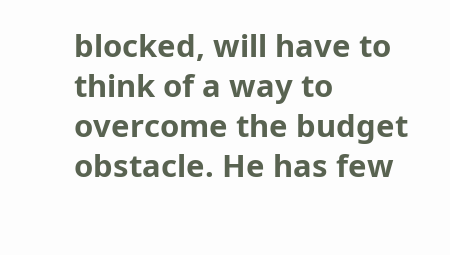blocked, will have to think of a way to overcome the budget obstacle. He has few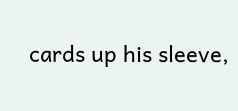cards up his sleeve,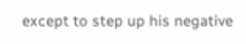except to step up his negative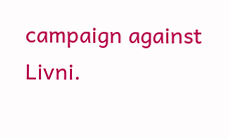campaign against Livni.